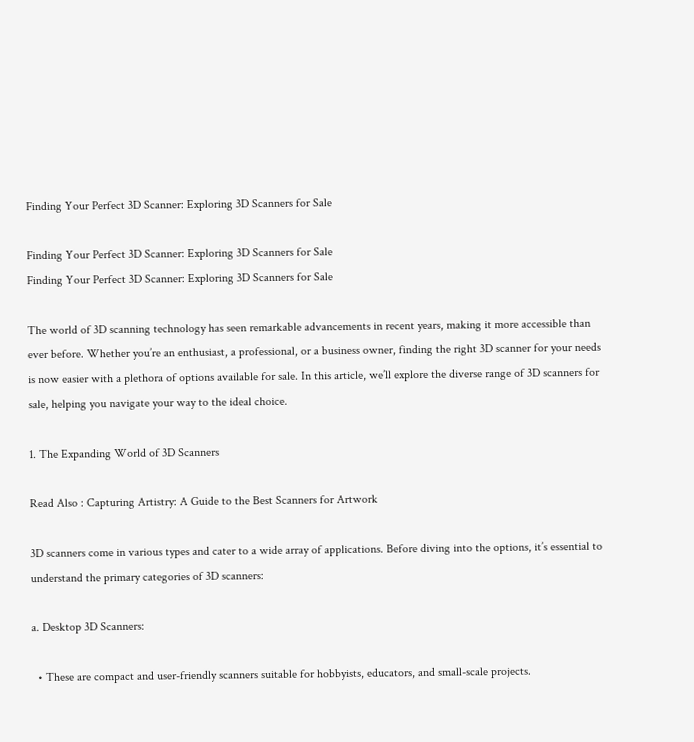Finding Your Perfect 3D Scanner: Exploring 3D Scanners for Sale

Finding Your Perfect 3D Scanner: Exploring 3D Scanners for Sale
Finding Your Perfect 3D Scanner: Exploring 3D Scanners for Sale

The world of 3D scanning technology has seen remarkable advancements in recent years, making it more accessible than ever before. Whether you’re an enthusiast, a professional, or a business owner, finding the right 3D scanner for your needs is now easier with a plethora of options available for sale. In this article, we’ll explore the diverse range of 3D scanners for sale, helping you navigate your way to the ideal choice.

1. The Expanding World of 3D Scanners

Read Also : Capturing Artistry: A Guide to the Best Scanners for Artwork

3D scanners come in various types and cater to a wide array of applications. Before diving into the options, it’s essential to understand the primary categories of 3D scanners:

a. Desktop 3D Scanners:

  • These are compact and user-friendly scanners suitable for hobbyists, educators, and small-scale projects.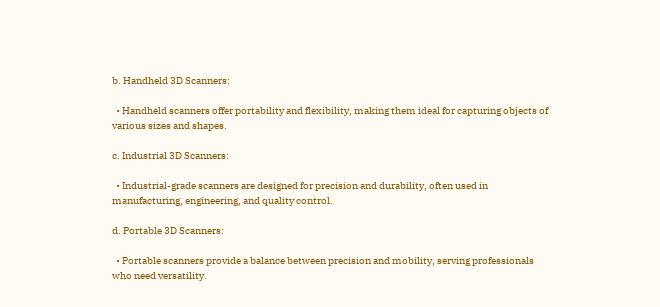b. Handheld 3D Scanners:

  • Handheld scanners offer portability and flexibility, making them ideal for capturing objects of various sizes and shapes.

c. Industrial 3D Scanners:

  • Industrial-grade scanners are designed for precision and durability, often used in manufacturing, engineering, and quality control.

d. Portable 3D Scanners:

  • Portable scanners provide a balance between precision and mobility, serving professionals who need versatility.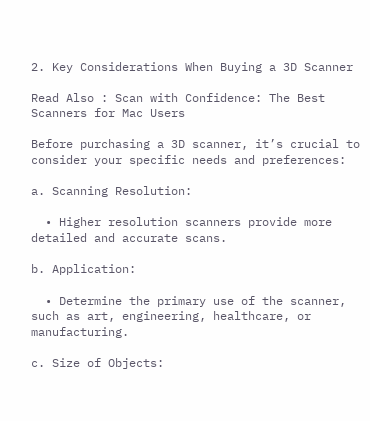2. Key Considerations When Buying a 3D Scanner

Read Also : Scan with Confidence: The Best Scanners for Mac Users

Before purchasing a 3D scanner, it’s crucial to consider your specific needs and preferences:

a. Scanning Resolution:

  • Higher resolution scanners provide more detailed and accurate scans.

b. Application:

  • Determine the primary use of the scanner, such as art, engineering, healthcare, or manufacturing.

c. Size of Objects: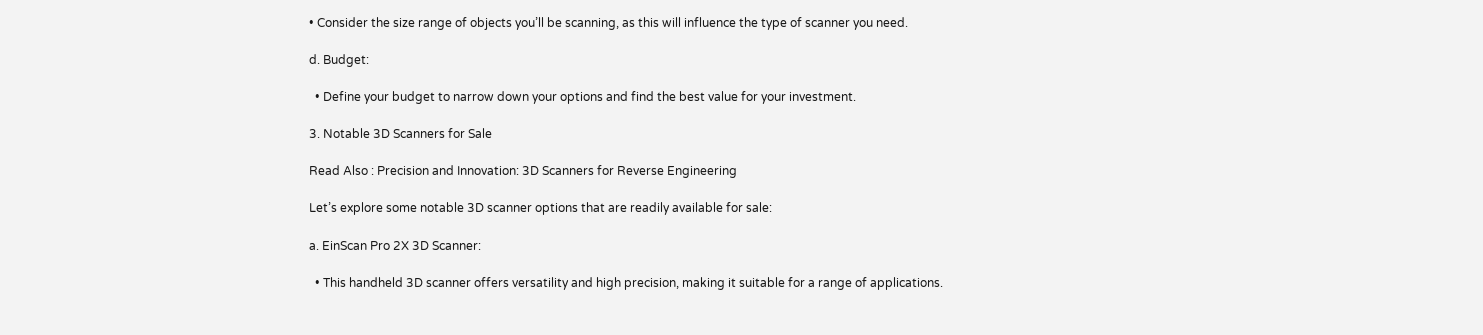• Consider the size range of objects you’ll be scanning, as this will influence the type of scanner you need.

d. Budget:

  • Define your budget to narrow down your options and find the best value for your investment.

3. Notable 3D Scanners for Sale

Read Also : Precision and Innovation: 3D Scanners for Reverse Engineering

Let’s explore some notable 3D scanner options that are readily available for sale:

a. EinScan Pro 2X 3D Scanner:

  • This handheld 3D scanner offers versatility and high precision, making it suitable for a range of applications.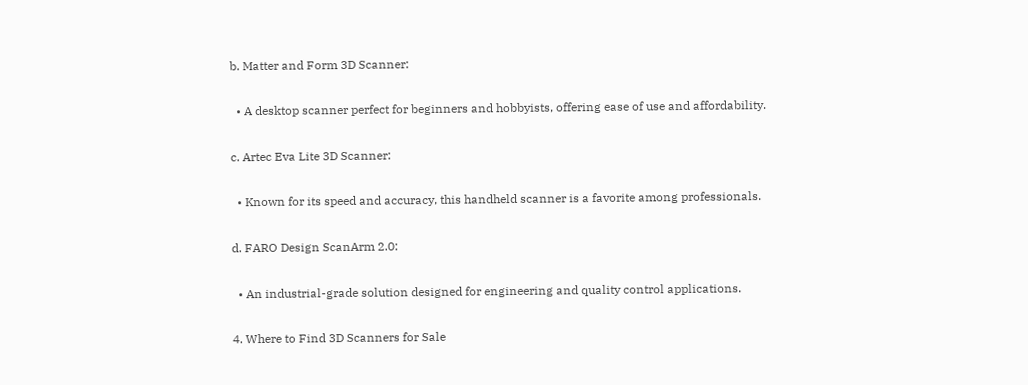b. Matter and Form 3D Scanner:

  • A desktop scanner perfect for beginners and hobbyists, offering ease of use and affordability.

c. Artec Eva Lite 3D Scanner:

  • Known for its speed and accuracy, this handheld scanner is a favorite among professionals.

d. FARO Design ScanArm 2.0:

  • An industrial-grade solution designed for engineering and quality control applications.

4. Where to Find 3D Scanners for Sale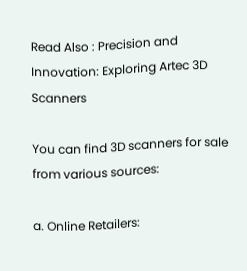Read Also : Precision and Innovation: Exploring Artec 3D Scanners

You can find 3D scanners for sale from various sources:

a. Online Retailers: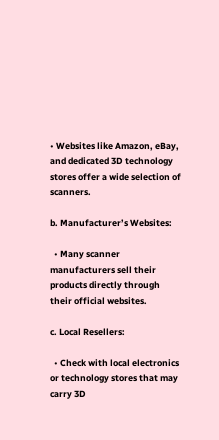• Websites like Amazon, eBay, and dedicated 3D technology stores offer a wide selection of scanners.

b. Manufacturer’s Websites:

  • Many scanner manufacturers sell their products directly through their official websites.

c. Local Resellers:

  • Check with local electronics or technology stores that may carry 3D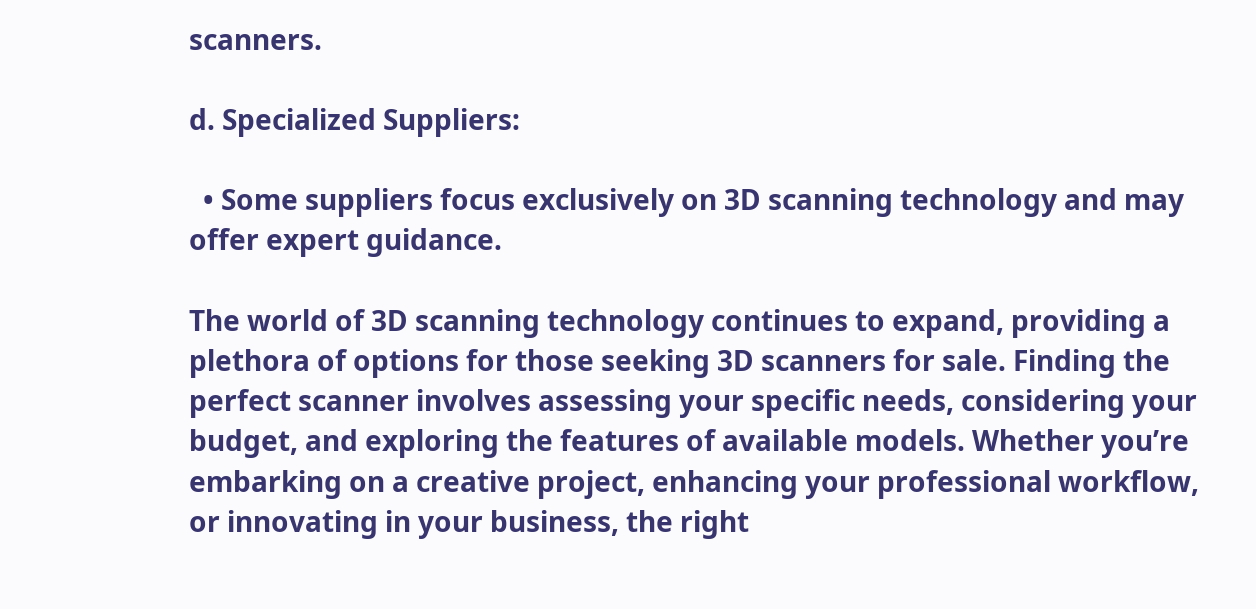scanners.

d. Specialized Suppliers:

  • Some suppliers focus exclusively on 3D scanning technology and may offer expert guidance.

The world of 3D scanning technology continues to expand, providing a plethora of options for those seeking 3D scanners for sale. Finding the perfect scanner involves assessing your specific needs, considering your budget, and exploring the features of available models. Whether you’re embarking on a creative project, enhancing your professional workflow, or innovating in your business, the right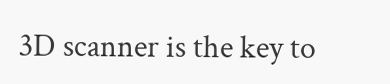3D scanner is the key to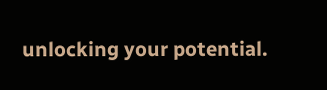unlocking your potential.